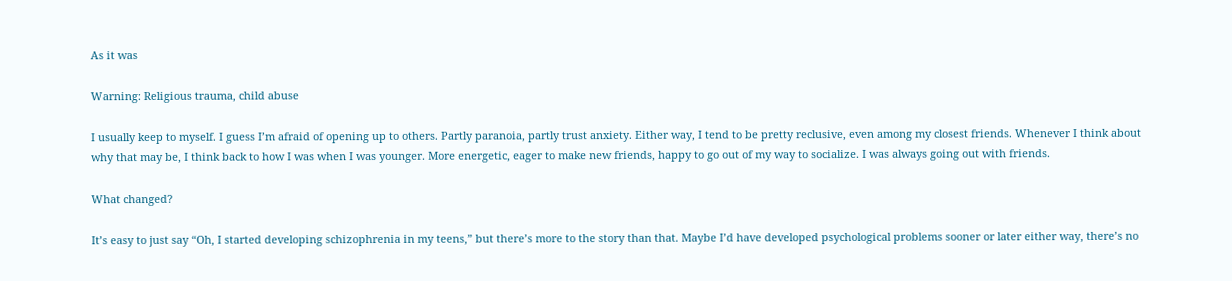As it was

Warning: Religious trauma, child abuse

I usually keep to myself. I guess I’m afraid of opening up to others. Partly paranoia, partly trust anxiety. Either way, I tend to be pretty reclusive, even among my closest friends. Whenever I think about why that may be, I think back to how I was when I was younger. More energetic, eager to make new friends, happy to go out of my way to socialize. I was always going out with friends.

What changed?

It’s easy to just say “Oh, I started developing schizophrenia in my teens,” but there’s more to the story than that. Maybe I’d have developed psychological problems sooner or later either way, there’s no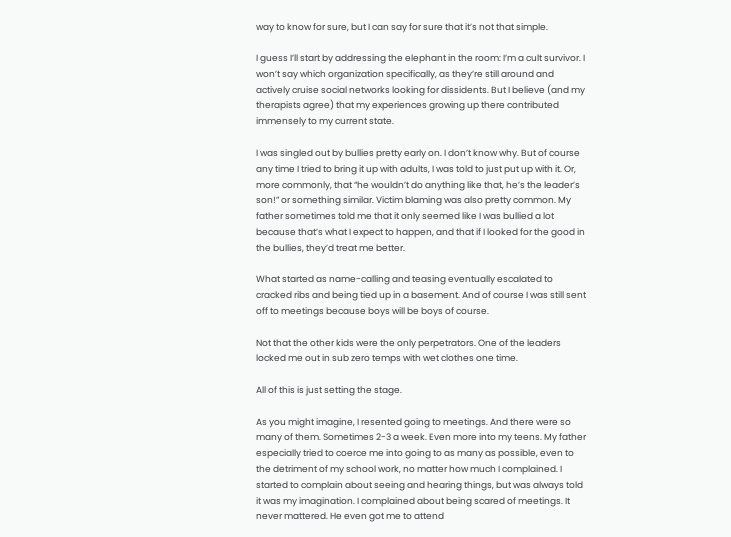way to know for sure, but I can say for sure that it’s not that simple.

I guess I’ll start by addressing the elephant in the room: I’m a cult survivor. I won’t say which organization specifically, as they’re still around and actively cruise social networks looking for dissidents. But I believe (and my therapists agree) that my experiences growing up there contributed immensely to my current state.

I was singled out by bullies pretty early on. I don’t know why. But of course any time I tried to bring it up with adults, I was told to just put up with it. Or, more commonly, that “he wouldn’t do anything like that, he’s the leader’s son!” or something similar. Victim blaming was also pretty common. My father sometimes told me that it only seemed like I was bullied a lot because that’s what I expect to happen, and that if I looked for the good in the bullies, they’d treat me better.

What started as name-calling and teasing eventually escalated to cracked ribs and being tied up in a basement. And of course I was still sent off to meetings because boys will be boys of course.

Not that the other kids were the only perpetrators. One of the leaders locked me out in sub zero temps with wet clothes one time.

All of this is just setting the stage.

As you might imagine, I resented going to meetings. And there were so many of them. Sometimes 2-3 a week. Even more into my teens. My father especially tried to coerce me into going to as many as possible, even to the detriment of my school work, no matter how much I complained. I started to complain about seeing and hearing things, but was always told it was my imagination. I complained about being scared of meetings. It never mattered. He even got me to attend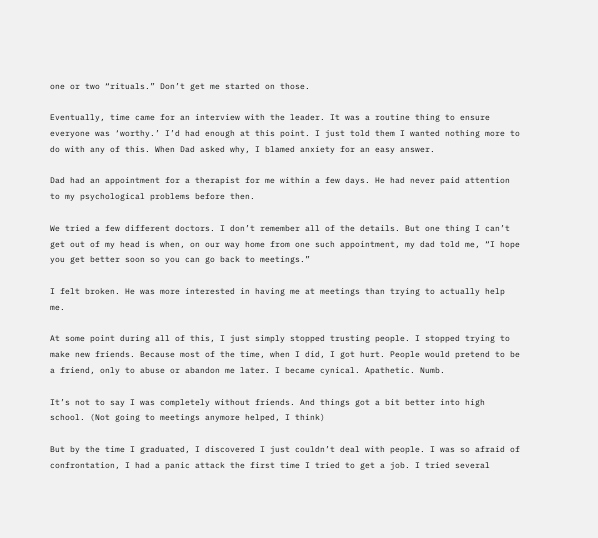one or two “rituals.” Don’t get me started on those.

Eventually, time came for an interview with the leader. It was a routine thing to ensure everyone was ‘worthy.’ I’d had enough at this point. I just told them I wanted nothing more to do with any of this. When Dad asked why, I blamed anxiety for an easy answer.

Dad had an appointment for a therapist for me within a few days. He had never paid attention to my psychological problems before then.

We tried a few different doctors. I don’t remember all of the details. But one thing I can’t get out of my head is when, on our way home from one such appointment, my dad told me, “I hope you get better soon so you can go back to meetings.”

I felt broken. He was more interested in having me at meetings than trying to actually help me.

At some point during all of this, I just simply stopped trusting people. I stopped trying to make new friends. Because most of the time, when I did, I got hurt. People would pretend to be a friend, only to abuse or abandon me later. I became cynical. Apathetic. Numb.

It’s not to say I was completely without friends. And things got a bit better into high school. (Not going to meetings anymore helped, I think)

But by the time I graduated, I discovered I just couldn’t deal with people. I was so afraid of confrontation, I had a panic attack the first time I tried to get a job. I tried several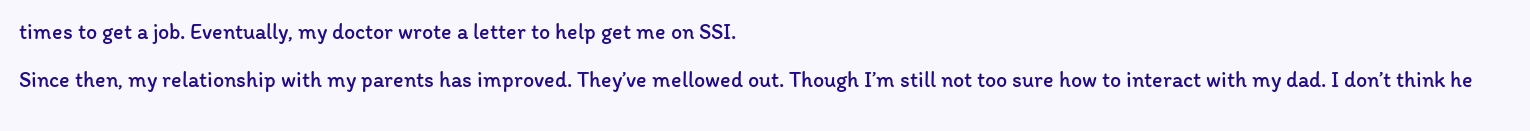times to get a job. Eventually, my doctor wrote a letter to help get me on SSI.

Since then, my relationship with my parents has improved. They’ve mellowed out. Though I’m still not too sure how to interact with my dad. I don’t think he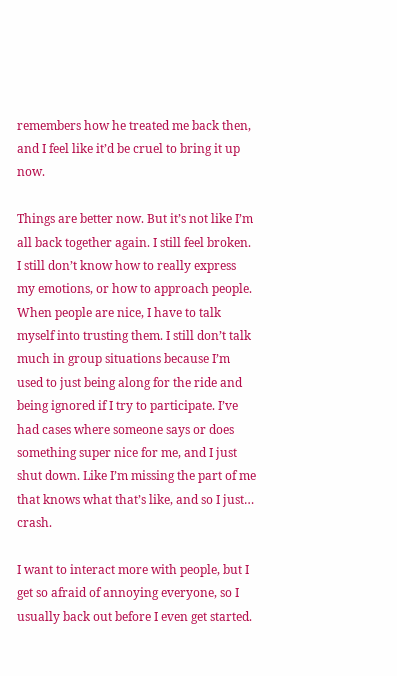remembers how he treated me back then, and I feel like it’d be cruel to bring it up now.

Things are better now. But it’s not like I’m all back together again. I still feel broken. I still don’t know how to really express my emotions, or how to approach people. When people are nice, I have to talk myself into trusting them. I still don’t talk much in group situations because I’m used to just being along for the ride and being ignored if I try to participate. I’ve had cases where someone says or does something super nice for me, and I just shut down. Like I’m missing the part of me that knows what that’s like, and so I just… crash.

I want to interact more with people, but I get so afraid of annoying everyone, so I usually back out before I even get started.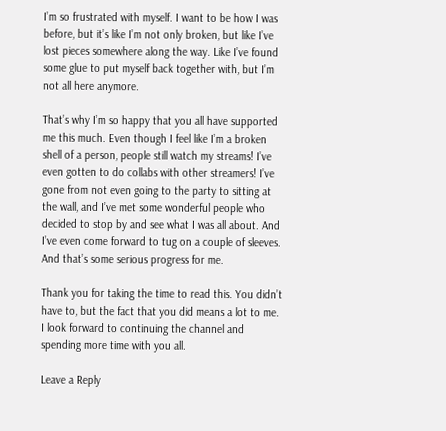I’m so frustrated with myself. I want to be how I was before, but it’s like I’m not only broken, but like I’ve lost pieces somewhere along the way. Like I’ve found some glue to put myself back together with, but I’m not all here anymore.

That’s why I’m so happy that you all have supported me this much. Even though I feel like I’m a broken shell of a person, people still watch my streams! I’ve even gotten to do collabs with other streamers! I’ve gone from not even going to the party to sitting at the wall, and I’ve met some wonderful people who decided to stop by and see what I was all about. And I’ve even come forward to tug on a couple of sleeves. And that’s some serious progress for me.

Thank you for taking the time to read this. You didn’t have to, but the fact that you did means a lot to me. I look forward to continuing the channel and spending more time with you all.

Leave a Reply